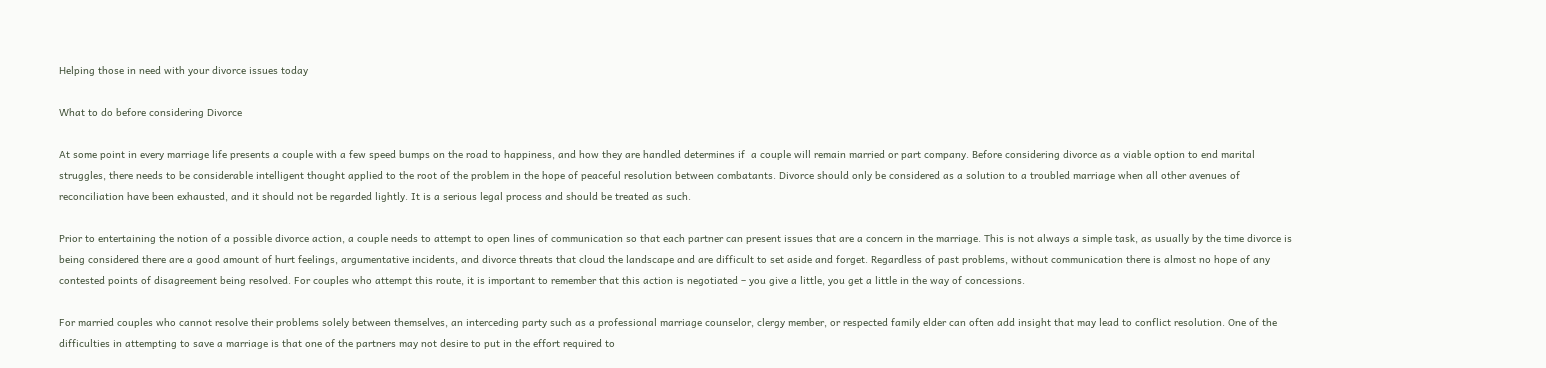Helping those in need with your divorce issues today

What to do before considering Divorce

At some point in every marriage life presents a couple with a few speed bumps on the road to happiness, and how they are handled determines if  a couple will remain married or part company. Before considering divorce as a viable option to end marital struggles, there needs to be considerable intelligent thought applied to the root of the problem in the hope of peaceful resolution between combatants. Divorce should only be considered as a solution to a troubled marriage when all other avenues of reconciliation have been exhausted, and it should not be regarded lightly. It is a serious legal process and should be treated as such.

Prior to entertaining the notion of a possible divorce action, a couple needs to attempt to open lines of communication so that each partner can present issues that are a concern in the marriage. This is not always a simple task, as usually by the time divorce is being considered there are a good amount of hurt feelings, argumentative incidents, and divorce threats that cloud the landscape and are difficult to set aside and forget. Regardless of past problems, without communication there is almost no hope of any contested points of disagreement being resolved. For couples who attempt this route, it is important to remember that this action is negotiated – you give a little, you get a little in the way of concessions.

For married couples who cannot resolve their problems solely between themselves, an interceding party such as a professional marriage counselor, clergy member, or respected family elder can often add insight that may lead to conflict resolution. One of the difficulties in attempting to save a marriage is that one of the partners may not desire to put in the effort required to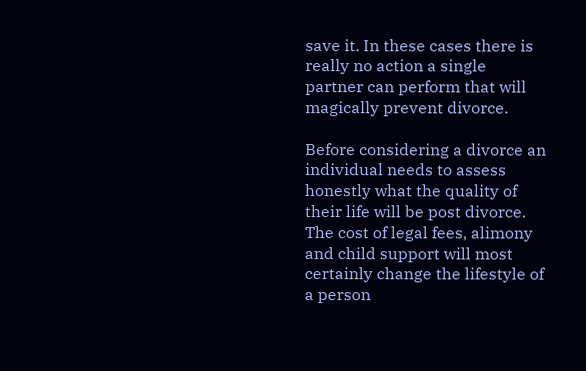save it. In these cases there is really no action a single partner can perform that will magically prevent divorce.

Before considering a divorce an individual needs to assess honestly what the quality of their life will be post divorce. The cost of legal fees, alimony and child support will most certainly change the lifestyle of a person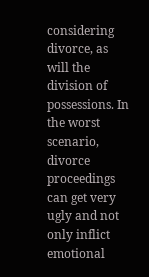considering divorce, as will the division of possessions. In the worst scenario, divorce proceedings can get very ugly and not only inflict emotional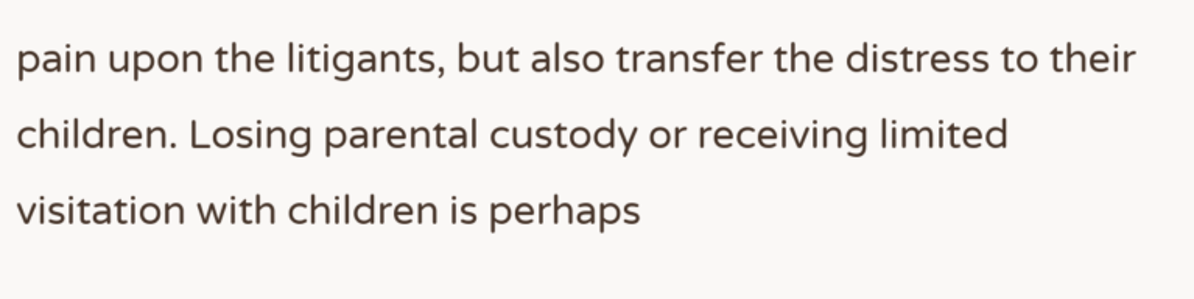pain upon the litigants, but also transfer the distress to their children. Losing parental custody or receiving limited visitation with children is perhaps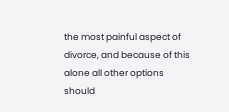the most painful aspect of divorce, and because of this alone all other options should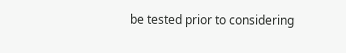be tested prior to considering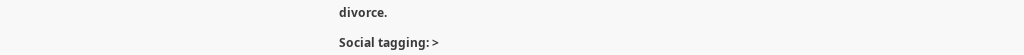divorce.

Social tagging: >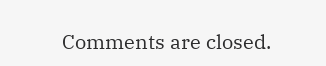Comments are closed.